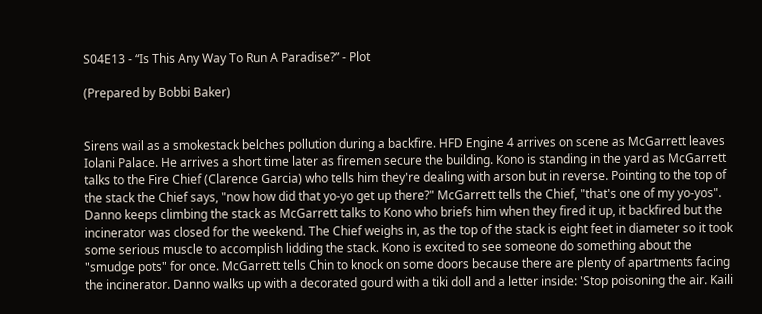S04E13 - “Is This Any Way To Run A Paradise?” - Plot

(Prepared by Bobbi Baker)


Sirens wail as a smokestack belches pollution during a backfire. HFD Engine 4 arrives on scene as McGarrett leaves Iolani Palace. He arrives a short time later as firemen secure the building. Kono is standing in the yard as McGarrett talks to the Fire Chief (Clarence Garcia) who tells him they're dealing with arson but in reverse. Pointing to the top of the stack the Chief says, "now how did that yo-yo get up there?" McGarrett tells the Chief, "that's one of my yo-yos". Danno keeps climbing the stack as McGarrett talks to Kono who briefs him when they fired it up, it backfired but the incinerator was closed for the weekend. The Chief weighs in, as the top of the stack is eight feet in diameter so it took some serious muscle to accomplish lidding the stack. Kono is excited to see someone do something about the "smudge pots" for once. McGarrett tells Chin to knock on some doors because there are plenty of apartments facing the incinerator. Danno walks up with a decorated gourd with a tiki doll and a letter inside: 'Stop poisoning the air. Kaili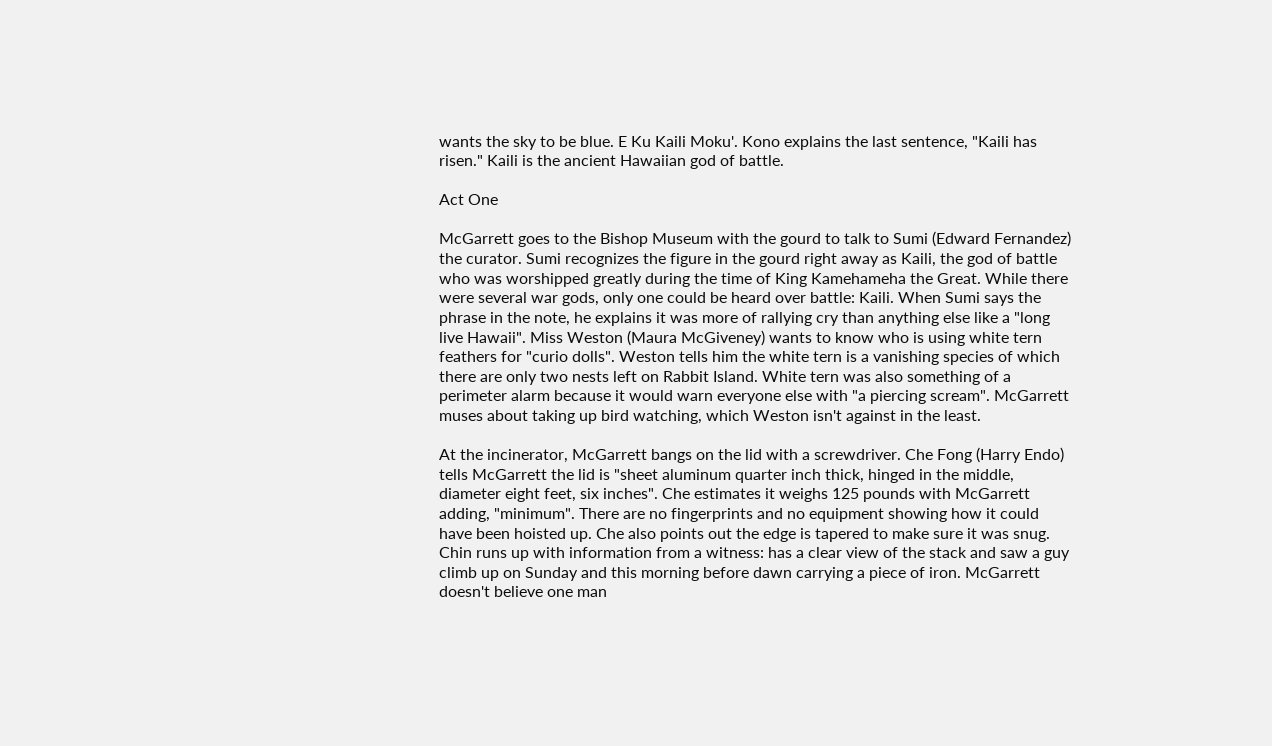wants the sky to be blue. E Ku Kaili Moku'. Kono explains the last sentence, "Kaili has risen." Kaili is the ancient Hawaiian god of battle.

Act One

McGarrett goes to the Bishop Museum with the gourd to talk to Sumi (Edward Fernandez) the curator. Sumi recognizes the figure in the gourd right away as Kaili, the god of battle who was worshipped greatly during the time of King Kamehameha the Great. While there were several war gods, only one could be heard over battle: Kaili. When Sumi says the phrase in the note, he explains it was more of rallying cry than anything else like a "long live Hawaii". Miss Weston (Maura McGiveney) wants to know who is using white tern feathers for "curio dolls". Weston tells him the white tern is a vanishing species of which there are only two nests left on Rabbit Island. White tern was also something of a perimeter alarm because it would warn everyone else with "a piercing scream". McGarrett muses about taking up bird watching, which Weston isn't against in the least.

At the incinerator, McGarrett bangs on the lid with a screwdriver. Che Fong (Harry Endo) tells McGarrett the lid is "sheet aluminum quarter inch thick, hinged in the middle, diameter eight feet, six inches". Che estimates it weighs 125 pounds with McGarrett adding, "minimum". There are no fingerprints and no equipment showing how it could have been hoisted up. Che also points out the edge is tapered to make sure it was snug. Chin runs up with information from a witness: has a clear view of the stack and saw a guy climb up on Sunday and this morning before dawn carrying a piece of iron. McGarrett doesn't believe one man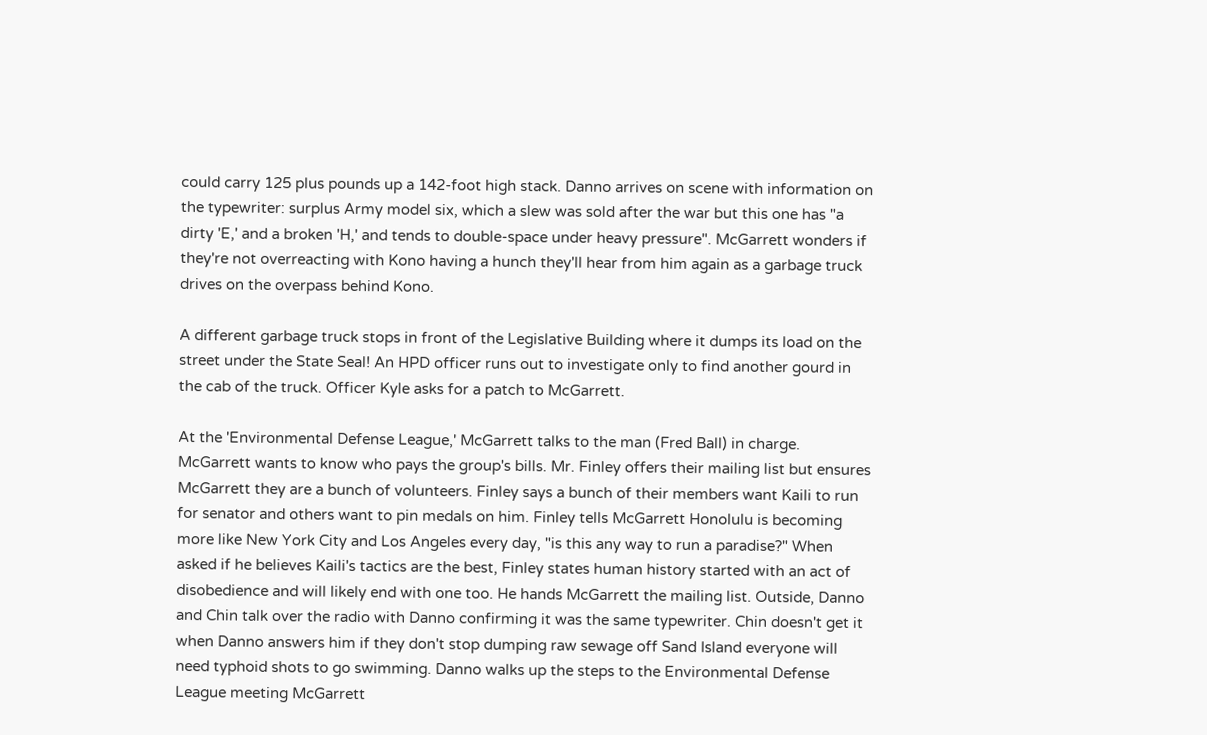could carry 125 plus pounds up a 142-foot high stack. Danno arrives on scene with information on the typewriter: surplus Army model six, which a slew was sold after the war but this one has "a dirty 'E,' and a broken 'H,' and tends to double-space under heavy pressure". McGarrett wonders if they're not overreacting with Kono having a hunch they'll hear from him again as a garbage truck drives on the overpass behind Kono.

A different garbage truck stops in front of the Legislative Building where it dumps its load on the street under the State Seal! An HPD officer runs out to investigate only to find another gourd in the cab of the truck. Officer Kyle asks for a patch to McGarrett.

At the 'Environmental Defense League,' McGarrett talks to the man (Fred Ball) in charge. McGarrett wants to know who pays the group's bills. Mr. Finley offers their mailing list but ensures McGarrett they are a bunch of volunteers. Finley says a bunch of their members want Kaili to run for senator and others want to pin medals on him. Finley tells McGarrett Honolulu is becoming more like New York City and Los Angeles every day, "is this any way to run a paradise?" When asked if he believes Kaili's tactics are the best, Finley states human history started with an act of disobedience and will likely end with one too. He hands McGarrett the mailing list. Outside, Danno and Chin talk over the radio with Danno confirming it was the same typewriter. Chin doesn't get it when Danno answers him if they don't stop dumping raw sewage off Sand Island everyone will need typhoid shots to go swimming. Danno walks up the steps to the Environmental Defense League meeting McGarrett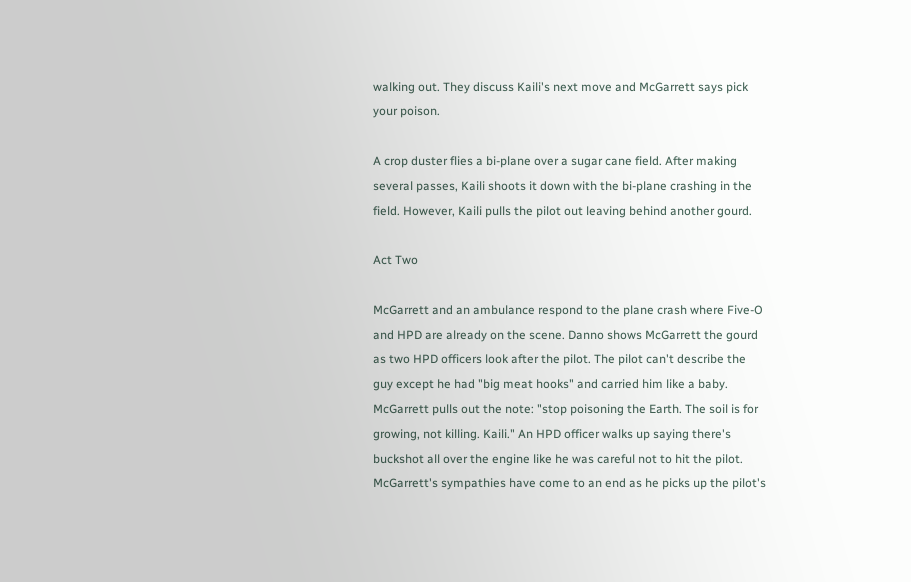walking out. They discuss Kaili's next move and McGarrett says pick your poison.

A crop duster flies a bi-plane over a sugar cane field. After making several passes, Kaili shoots it down with the bi-plane crashing in the field. However, Kaili pulls the pilot out leaving behind another gourd.

Act Two

McGarrett and an ambulance respond to the plane crash where Five-O and HPD are already on the scene. Danno shows McGarrett the gourd as two HPD officers look after the pilot. The pilot can't describe the guy except he had "big meat hooks" and carried him like a baby. McGarrett pulls out the note: "stop poisoning the Earth. The soil is for growing, not killing. Kaili." An HPD officer walks up saying there's buckshot all over the engine like he was careful not to hit the pilot. McGarrett's sympathies have come to an end as he picks up the pilot's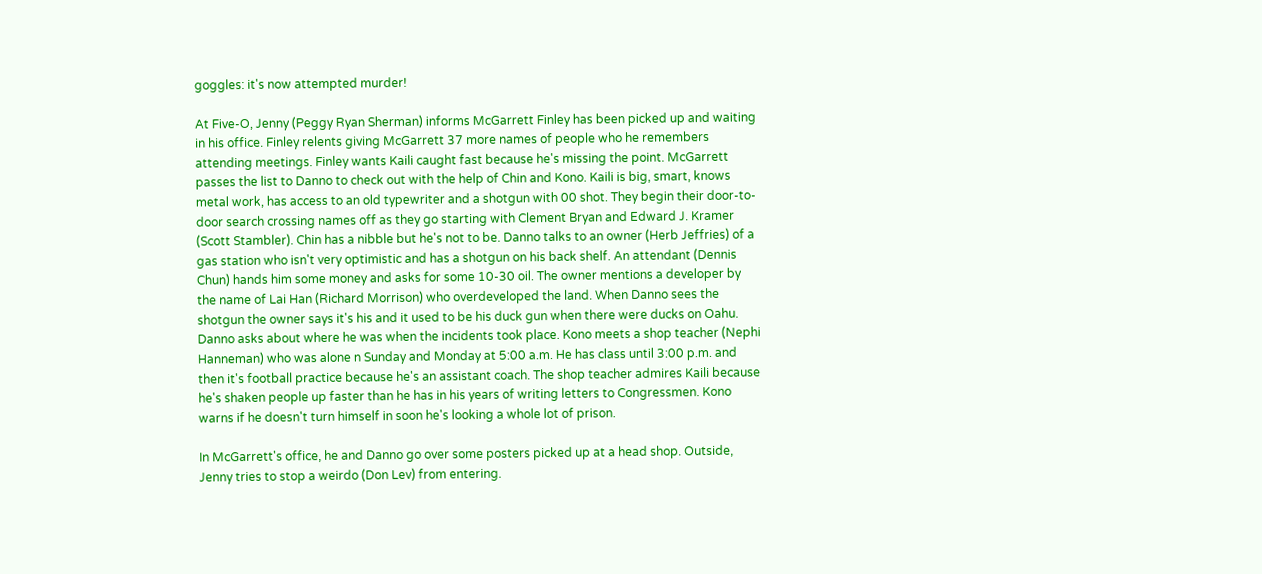goggles: it's now attempted murder!

At Five-O, Jenny (Peggy Ryan Sherman) informs McGarrett Finley has been picked up and waiting in his office. Finley relents giving McGarrett 37 more names of people who he remembers attending meetings. Finley wants Kaili caught fast because he's missing the point. McGarrett passes the list to Danno to check out with the help of Chin and Kono. Kaili is big, smart, knows metal work, has access to an old typewriter and a shotgun with 00 shot. They begin their door-to-door search crossing names off as they go starting with Clement Bryan and Edward J. Kramer (Scott Stambler). Chin has a nibble but he's not to be. Danno talks to an owner (Herb Jeffries) of a gas station who isn't very optimistic and has a shotgun on his back shelf. An attendant (Dennis Chun) hands him some money and asks for some 10-30 oil. The owner mentions a developer by the name of Lai Han (Richard Morrison) who overdeveloped the land. When Danno sees the shotgun the owner says it's his and it used to be his duck gun when there were ducks on Oahu. Danno asks about where he was when the incidents took place. Kono meets a shop teacher (Nephi Hanneman) who was alone n Sunday and Monday at 5:00 a.m. He has class until 3:00 p.m. and then it's football practice because he's an assistant coach. The shop teacher admires Kaili because he's shaken people up faster than he has in his years of writing letters to Congressmen. Kono warns if he doesn't turn himself in soon he's looking a whole lot of prison.

In McGarrett's office, he and Danno go over some posters picked up at a head shop. Outside, Jenny tries to stop a weirdo (Don Lev) from entering.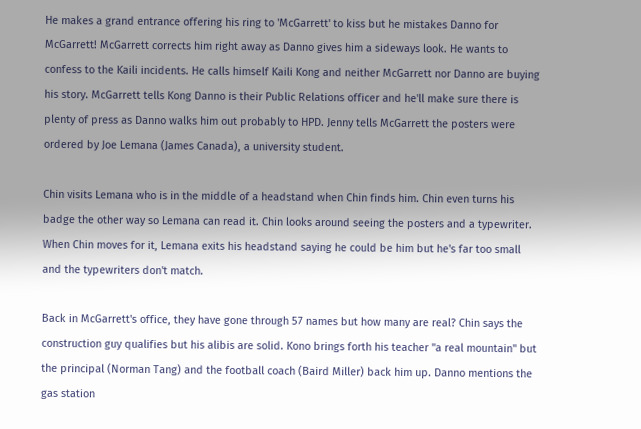He makes a grand entrance offering his ring to 'McGarrett' to kiss but he mistakes Danno for McGarrett! McGarrett corrects him right away as Danno gives him a sideways look. He wants to confess to the Kaili incidents. He calls himself Kaili Kong and neither McGarrett nor Danno are buying his story. McGarrett tells Kong Danno is their Public Relations officer and he'll make sure there is plenty of press as Danno walks him out probably to HPD. Jenny tells McGarrett the posters were ordered by Joe Lemana (James Canada), a university student.

Chin visits Lemana who is in the middle of a headstand when Chin finds him. Chin even turns his badge the other way so Lemana can read it. Chin looks around seeing the posters and a typewriter. When Chin moves for it, Lemana exits his headstand saying he could be him but he's far too small and the typewriters don't match.

Back in McGarrett's office, they have gone through 57 names but how many are real? Chin says the construction guy qualifies but his alibis are solid. Kono brings forth his teacher "a real mountain" but the principal (Norman Tang) and the football coach (Baird Miller) back him up. Danno mentions the gas station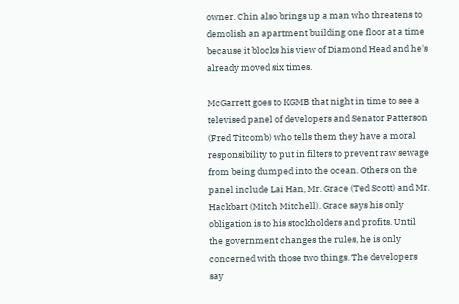owner. Chin also brings up a man who threatens to demolish an apartment building one floor at a time because it blocks his view of Diamond Head and he's already moved six times.

McGarrett goes to KGMB that night in time to see a televised panel of developers and Senator Patterson (Fred Titcomb) who tells them they have a moral responsibility to put in filters to prevent raw sewage from being dumped into the ocean. Others on the panel include Lai Han, Mr. Grace (Ted Scott) and Mr. Hackbart (Mitch Mitchell). Grace says his only obligation is to his stockholders and profits. Until the government changes the rules, he is only concerned with those two things. The developers say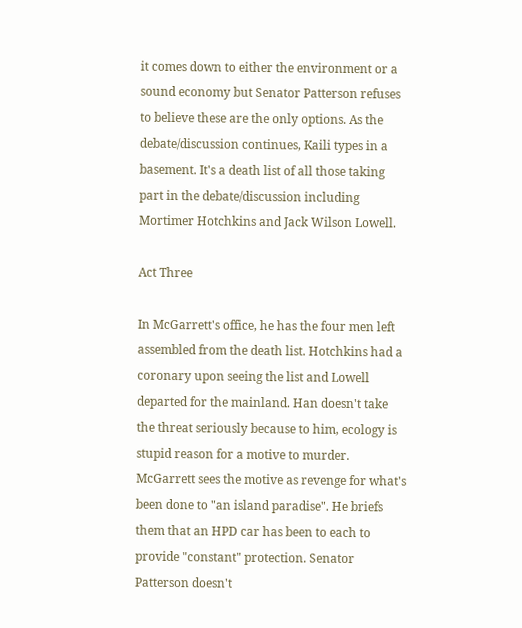it comes down to either the environment or a sound economy but Senator Patterson refuses to believe these are the only options. As the debate/discussion continues, Kaili types in a basement. It's a death list of all those taking part in the debate/discussion including Mortimer Hotchkins and Jack Wilson Lowell.

Act Three

In McGarrett's office, he has the four men left assembled from the death list. Hotchkins had a coronary upon seeing the list and Lowell departed for the mainland. Han doesn't take the threat seriously because to him, ecology is stupid reason for a motive to murder. McGarrett sees the motive as revenge for what's been done to "an island paradise". He briefs them that an HPD car has been to each to provide "constant" protection. Senator Patterson doesn't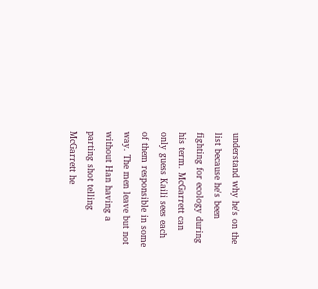understand why he's on the list because he's been fighting for ecology during his term. McGarrett can only guess Kaili sees each of them responsible in some way. The men leave but not without Han having a parting shot telling McGarrett he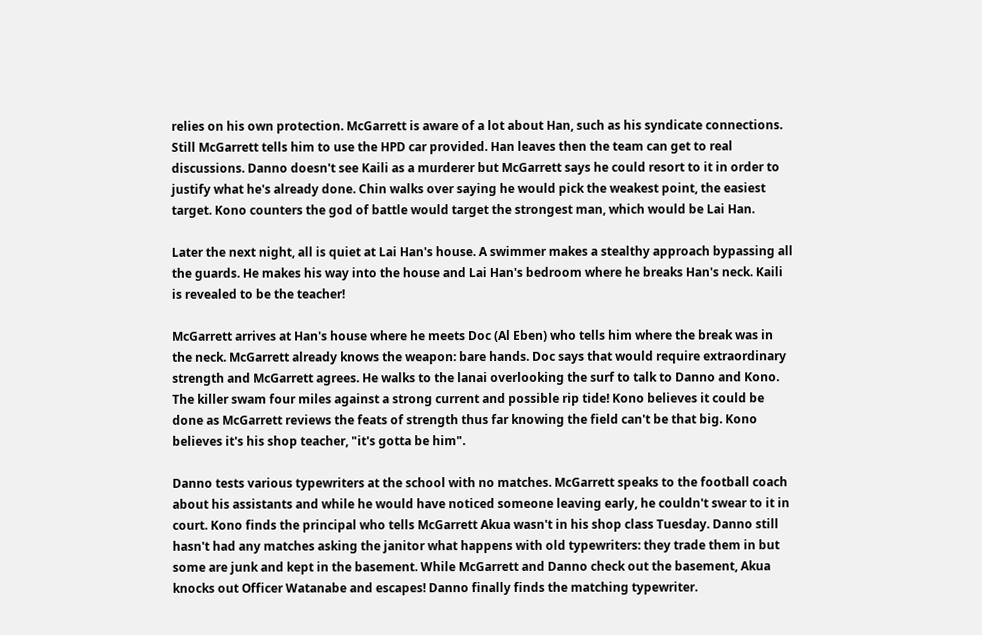relies on his own protection. McGarrett is aware of a lot about Han, such as his syndicate connections. Still McGarrett tells him to use the HPD car provided. Han leaves then the team can get to real discussions. Danno doesn't see Kaili as a murderer but McGarrett says he could resort to it in order to justify what he's already done. Chin walks over saying he would pick the weakest point, the easiest target. Kono counters the god of battle would target the strongest man, which would be Lai Han.

Later the next night, all is quiet at Lai Han's house. A swimmer makes a stealthy approach bypassing all the guards. He makes his way into the house and Lai Han's bedroom where he breaks Han's neck. Kaili is revealed to be the teacher!

McGarrett arrives at Han's house where he meets Doc (Al Eben) who tells him where the break was in the neck. McGarrett already knows the weapon: bare hands. Doc says that would require extraordinary strength and McGarrett agrees. He walks to the lanai overlooking the surf to talk to Danno and Kono. The killer swam four miles against a strong current and possible rip tide! Kono believes it could be done as McGarrett reviews the feats of strength thus far knowing the field can't be that big. Kono believes it's his shop teacher, "it's gotta be him".

Danno tests various typewriters at the school with no matches. McGarrett speaks to the football coach about his assistants and while he would have noticed someone leaving early, he couldn't swear to it in court. Kono finds the principal who tells McGarrett Akua wasn't in his shop class Tuesday. Danno still hasn't had any matches asking the janitor what happens with old typewriters: they trade them in but some are junk and kept in the basement. While McGarrett and Danno check out the basement, Akua knocks out Officer Watanabe and escapes! Danno finally finds the matching typewriter.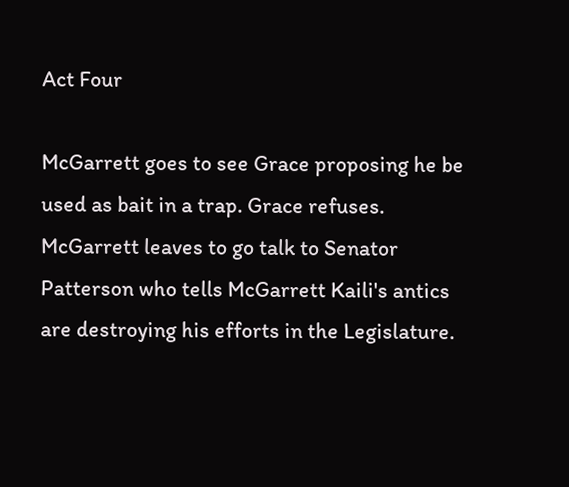Act Four

McGarrett goes to see Grace proposing he be used as bait in a trap. Grace refuses. McGarrett leaves to go talk to Senator Patterson who tells McGarrett Kaili's antics are destroying his efforts in the Legislature.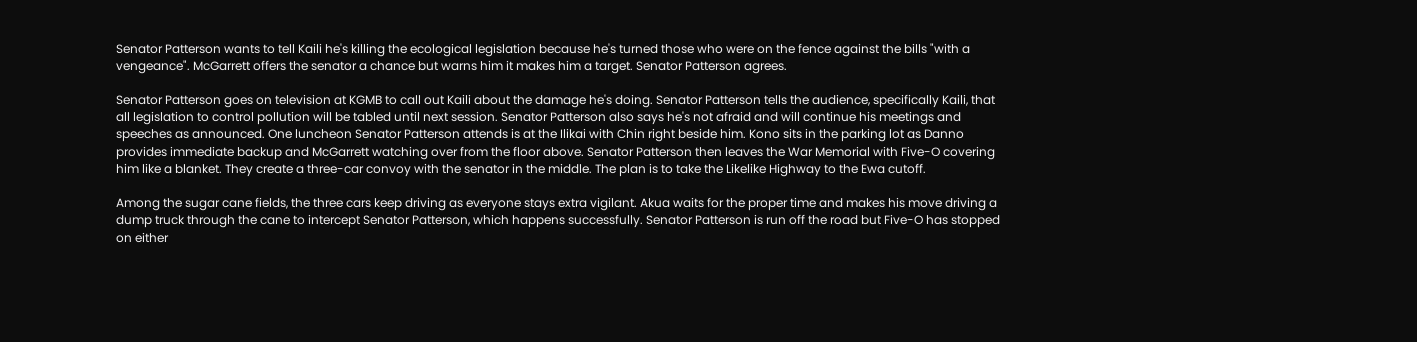Senator Patterson wants to tell Kaili he's killing the ecological legislation because he's turned those who were on the fence against the bills "with a vengeance". McGarrett offers the senator a chance but warns him it makes him a target. Senator Patterson agrees.

Senator Patterson goes on television at KGMB to call out Kaili about the damage he's doing. Senator Patterson tells the audience, specifically Kaili, that all legislation to control pollution will be tabled until next session. Senator Patterson also says he's not afraid and will continue his meetings and speeches as announced. One luncheon Senator Patterson attends is at the Ilikai with Chin right beside him. Kono sits in the parking lot as Danno provides immediate backup and McGarrett watching over from the floor above. Senator Patterson then leaves the War Memorial with Five-O covering him like a blanket. They create a three-car convoy with the senator in the middle. The plan is to take the Likelike Highway to the Ewa cutoff.

Among the sugar cane fields, the three cars keep driving as everyone stays extra vigilant. Akua waits for the proper time and makes his move driving a dump truck through the cane to intercept Senator Patterson, which happens successfully. Senator Patterson is run off the road but Five-O has stopped on either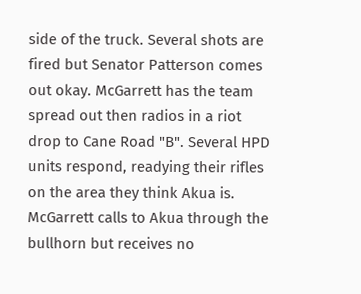side of the truck. Several shots are fired but Senator Patterson comes out okay. McGarrett has the team spread out then radios in a riot drop to Cane Road "B". Several HPD units respond, readying their rifles on the area they think Akua is. McGarrett calls to Akua through the bullhorn but receives no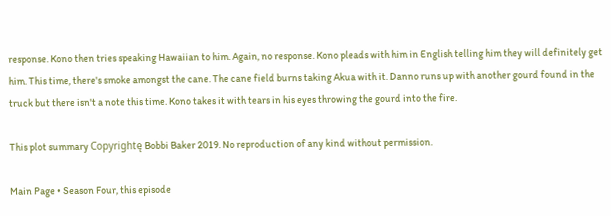response. Kono then tries speaking Hawaiian to him. Again, no response. Kono pleads with him in English telling him they will definitely get him. This time, there's smoke amongst the cane. The cane field burns taking Akua with it. Danno runs up with another gourd found in the truck but there isn't a note this time. Kono takes it with tears in his eyes throwing the gourd into the fire.

This plot summary Copyrightę Bobbi Baker 2019. No reproduction of any kind without permission.

Main Page • Season Four, this episode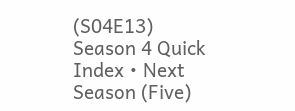(S04E13)
Season 4 Quick Index • Next Season (Five)